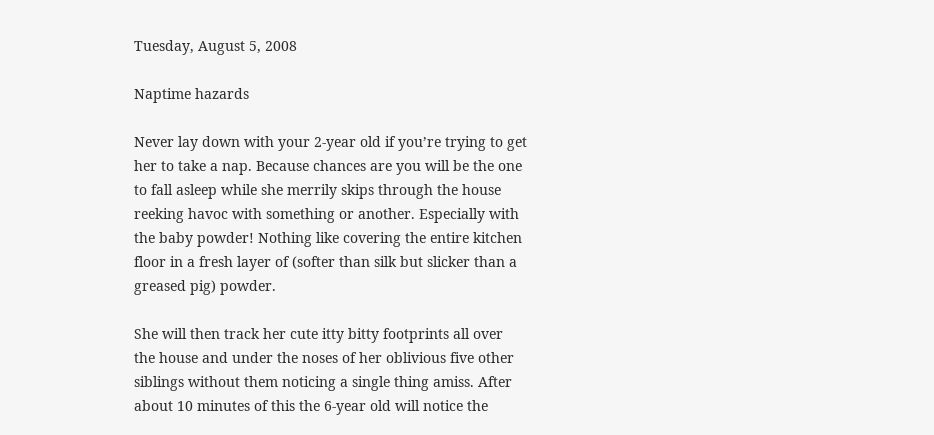Tuesday, August 5, 2008

Naptime hazards

Never lay down with your 2-year old if you’re trying to get her to take a nap. Because chances are you will be the one to fall asleep while she merrily skips through the house reeking havoc with something or another. Especially with the baby powder! Nothing like covering the entire kitchen floor in a fresh layer of (softer than silk but slicker than a greased pig) powder.

She will then track her cute itty bitty footprints all over the house and under the noses of her oblivious five other siblings without them noticing a single thing amiss. After about 10 minutes of this the 6-year old will notice the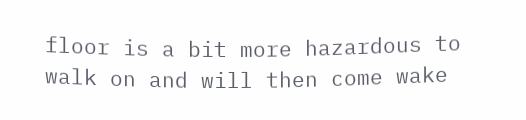floor is a bit more hazardous to walk on and will then come wake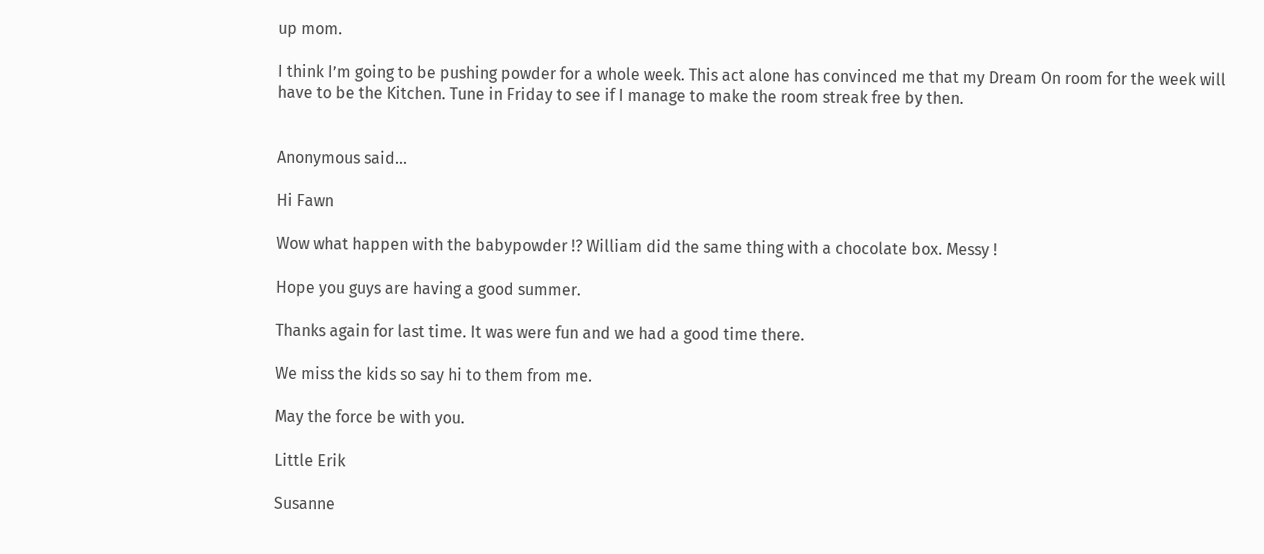up mom.

I think I’m going to be pushing powder for a whole week. This act alone has convinced me that my Dream On room for the week will have to be the Kitchen. Tune in Friday to see if I manage to make the room streak free by then.


Anonymous said...

Hi Fawn

Wow what happen with the babypowder !? William did the same thing with a chocolate box. Messy !

Hope you guys are having a good summer.

Thanks again for last time. It was were fun and we had a good time there.

We miss the kids so say hi to them from me.

May the force be with you.

Little Erik

Susanne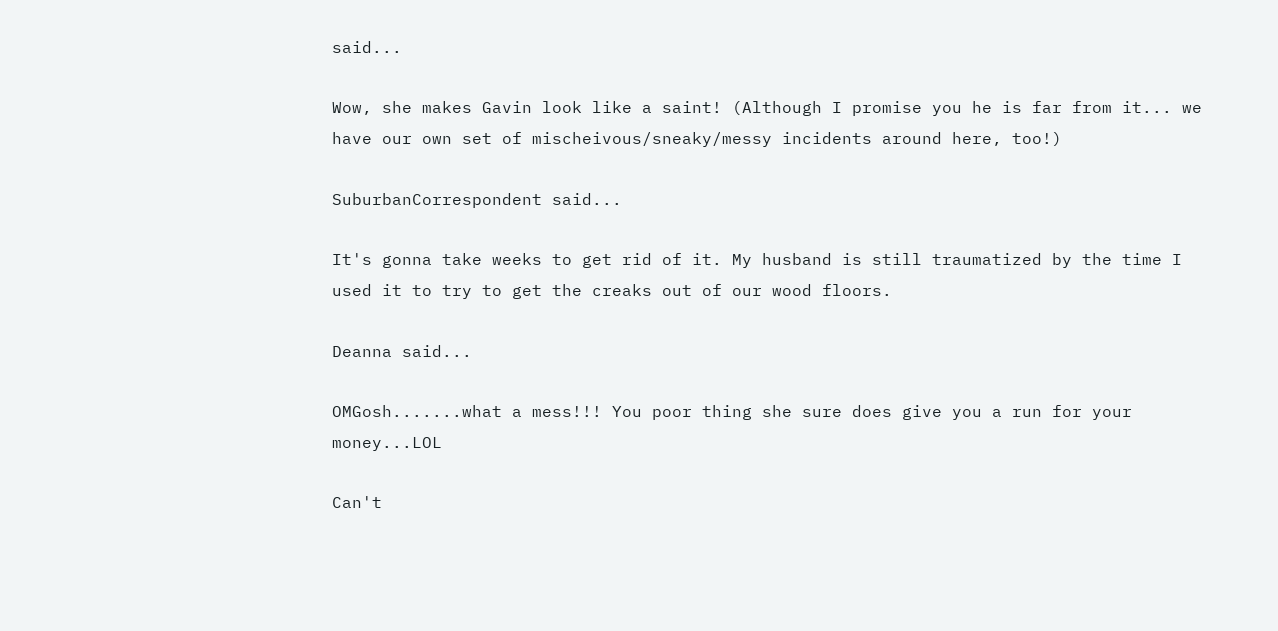said...

Wow, she makes Gavin look like a saint! (Although I promise you he is far from it... we have our own set of mischeivous/sneaky/messy incidents around here, too!)

SuburbanCorrespondent said...

It's gonna take weeks to get rid of it. My husband is still traumatized by the time I used it to try to get the creaks out of our wood floors.

Deanna said...

OMGosh.......what a mess!!! You poor thing she sure does give you a run for your money...LOL

Can't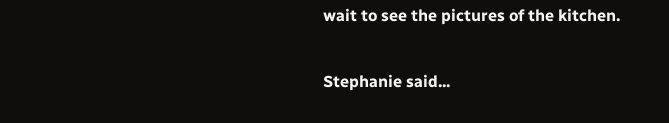wait to see the pictures of the kitchen.

Stephanie said...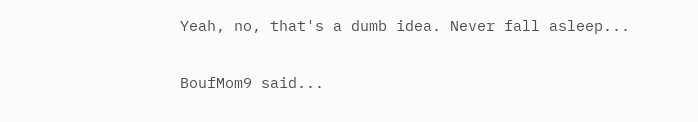Yeah, no, that's a dumb idea. Never fall asleep...

BoufMom9 said...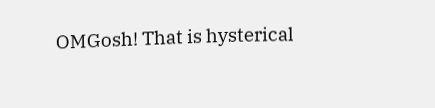OMGosh! That is hysterical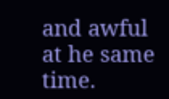and awful at he same time.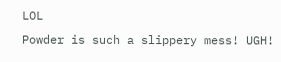LOL
Powder is such a slippery mess! UGH!